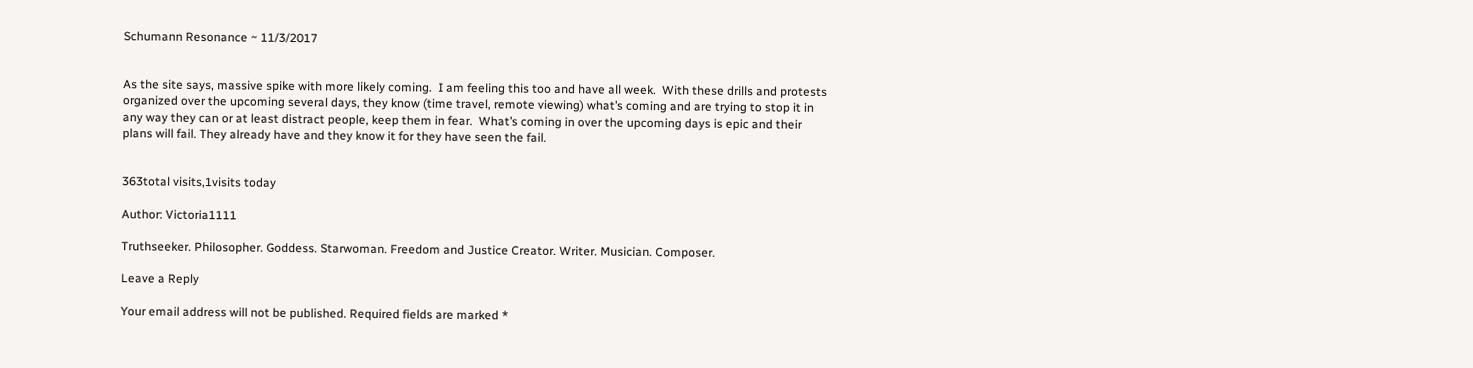Schumann Resonance ~ 11/3/2017


As the site says, massive spike with more likely coming.  I am feeling this too and have all week.  With these drills and protests organized over the upcoming several days, they know (time travel, remote viewing) what’s coming and are trying to stop it in any way they can or at least distract people, keep them in fear.  What’s coming in over the upcoming days is epic and their plans will fail. They already have and they know it for they have seen the fail.


363total visits,1visits today

Author: Victoria1111

Truthseeker. Philosopher. Goddess. Starwoman. Freedom and Justice Creator. Writer. Musician. Composer.

Leave a Reply

Your email address will not be published. Required fields are marked *